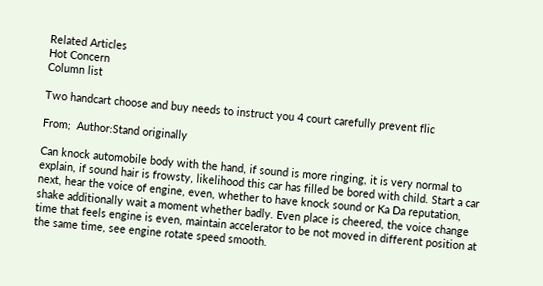Related Articles
Hot Concern
Column list

Two handcart choose and buy needs to instruct you 4 court carefully prevent flic

From;  Author:Stand originally

Can knock automobile body with the hand, if sound is more ringing, it is very normal to explain, if sound hair is frowsty, likelihood this car has filled be bored with child. Start a car next, hear the voice of engine, even, whether to have knock sound or Ka Da reputation, shake additionally wait a moment whether badly. Even place is cheered, the voice change time that feels engine is even, maintain accelerator to be not moved in different position at the same time, see engine rotate speed smooth.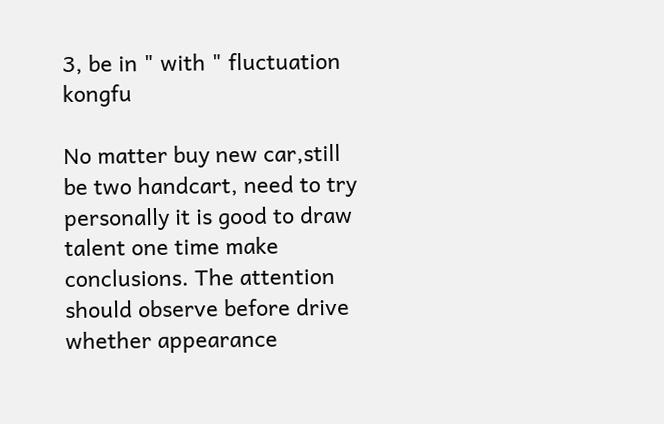3, be in " with " fluctuation kongfu

No matter buy new car,still be two handcart, need to try personally it is good to draw talent one time make conclusions. The attention should observe before drive whether appearance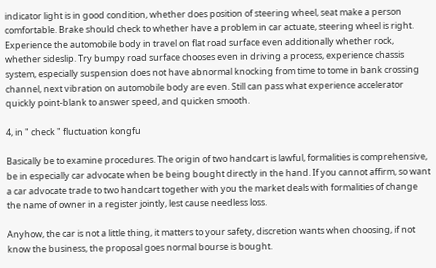indicator light is in good condition, whether does position of steering wheel, seat make a person comfortable. Brake should check to whether have a problem in car actuate, steering wheel is right. Experience the automobile body in travel on flat road surface even additionally whether rock, whether sideslip. Try bumpy road surface chooses even in driving a process, experience chassis system, especially suspension does not have abnormal knocking from time to tome in bank crossing channel, next vibration on automobile body are even. Still can pass what experience accelerator quickly point-blank to answer speed, and quicken smooth.

4, in " check " fluctuation kongfu

Basically be to examine procedures. The origin of two handcart is lawful, formalities is comprehensive, be in especially car advocate when be being bought directly in the hand. If you cannot affirm, so want a car advocate trade to two handcart together with you the market deals with formalities of change the name of owner in a register jointly, lest cause needless loss.

Anyhow, the car is not a little thing, it matters to your safety, discretion wants when choosing, if not know the business, the proposal goes normal bourse is bought.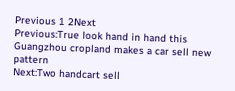Previous 1 2Next
Previous:True look hand in hand this Guangzhou cropland makes a car sell new pattern
Next:Two handcart sell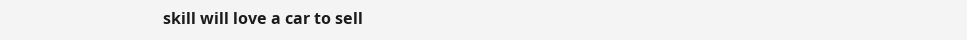skill will love a car to sell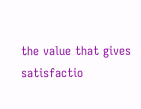the value that gives satisfactio